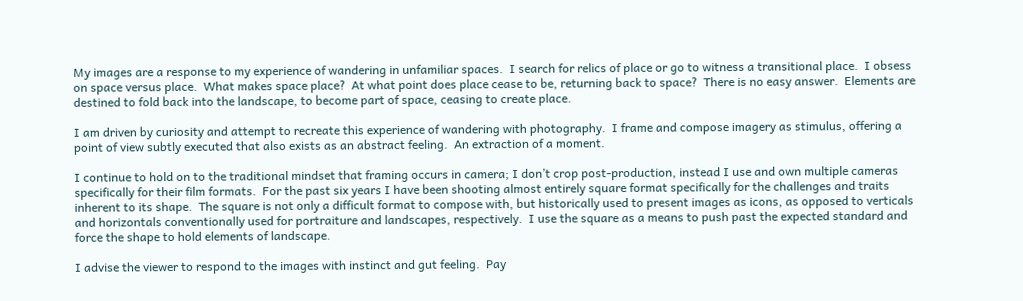My images are a response to my experience of wandering in unfamiliar spaces.  I search for relics of place or go to witness a transitional place.  I obsess on space versus place.  What makes space place?  At what point does place cease to be, returning back to space?  There is no easy answer.  Elements are destined to fold back into the landscape, to become part of space, ceasing to create place.

I am driven by curiosity and attempt to recreate this experience of wandering with photography.  I frame and compose imagery as stimulus, offering a point of view subtly executed that also exists as an abstract feeling.  An extraction of a moment.

I continue to hold on to the traditional mindset that framing occurs in camera; I don’t crop post-production, instead I use and own multiple cameras specifically for their film formats.  For the past six years I have been shooting almost entirely square format specifically for the challenges and traits inherent to its shape.  The square is not only a difficult format to compose with, but historically used to present images as icons, as opposed to verticals and horizontals conventionally used for portraiture and landscapes, respectively.  I use the square as a means to push past the expected standard and force the shape to hold elements of landscape.

I advise the viewer to respond to the images with instinct and gut feeling.  Pay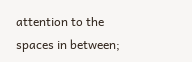attention to the spaces in between;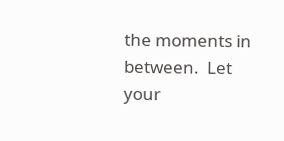the moments in between.  Let your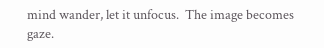mind wander, let it unfocus.  The image becomes gaze.